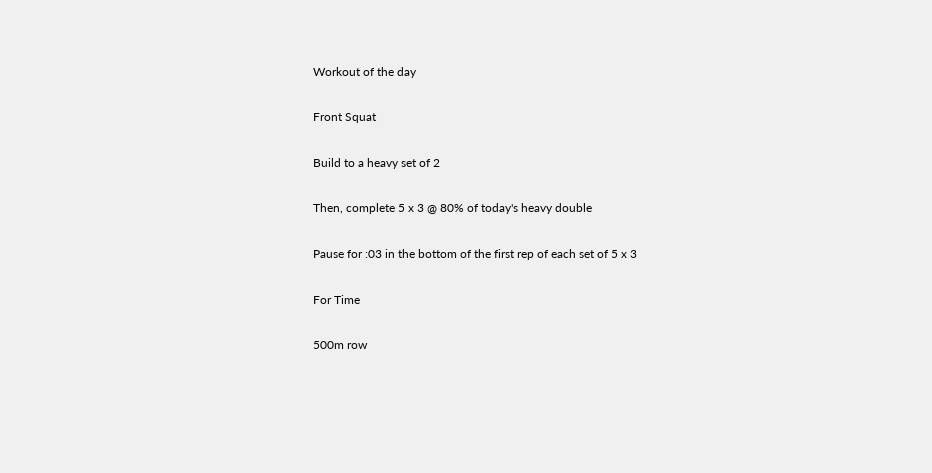Workout of the day

Front Squat

Build to a heavy set of 2

Then, complete 5 x 3 @ 80% of today's heavy double

Pause for :03 in the bottom of the first rep of each set of 5 x 3

For Time

500m row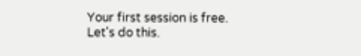Your first session is free. Let's do this.